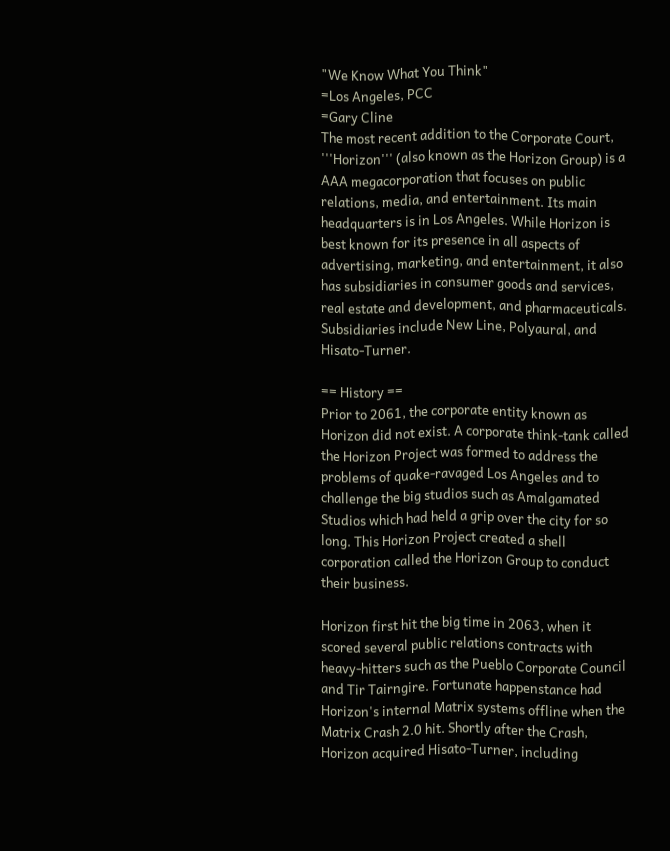"We Know What You Think"
=Los Angeles, PCC
=Gary Cline
The most recent addition to the Corporate Court, '''Horizon''' (also known as the Horizon Group) is a AAA megacorporation that focuses on public relations, media, and entertainment. Its main headquarters is in Los Angeles. While Horizon is best known for its presence in all aspects of advertising, marketing, and entertainment, it also has subsidiaries in consumer goods and services, real estate and development, and pharmaceuticals. Subsidiaries include New Line, Polyaural, and Hisato-Turner.

== History ==
Prior to 2061, the corporate entity known as Horizon did not exist. A corporate think-tank called the Horizon Project was formed to address the problems of quake-ravaged Los Angeles and to challenge the big studios such as Amalgamated Studios which had held a grip over the city for so long. This Horizon Project created a shell corporation called the Horizon Group to conduct their business.

Horizon first hit the big time in 2063, when it scored several public relations contracts with heavy-hitters such as the Pueblo Corporate Council and Tir Tairngire. Fortunate happenstance had Horizon's internal Matrix systems offline when the Matrix Crash 2.0 hit. Shortly after the Crash, Horizon acquired Hisato-Turner, including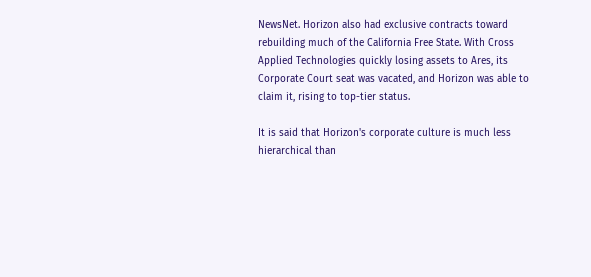NewsNet. Horizon also had exclusive contracts toward rebuilding much of the California Free State. With Cross Applied Technologies quickly losing assets to Ares, its Corporate Court seat was vacated, and Horizon was able to claim it, rising to top-tier status.

It is said that Horizon's corporate culture is much less hierarchical than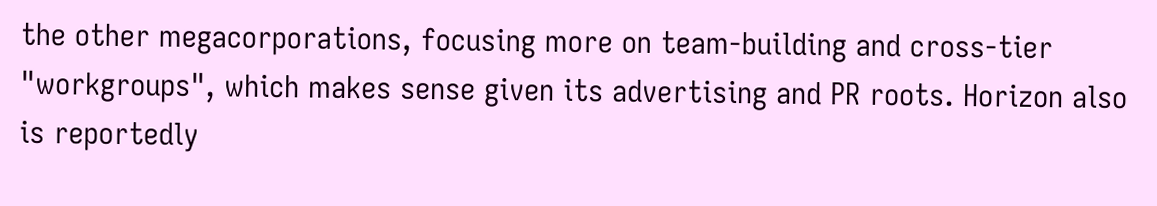the other megacorporations, focusing more on team-building and cross-tier "workgroups", which makes sense given its advertising and PR roots. Horizon also is reportedly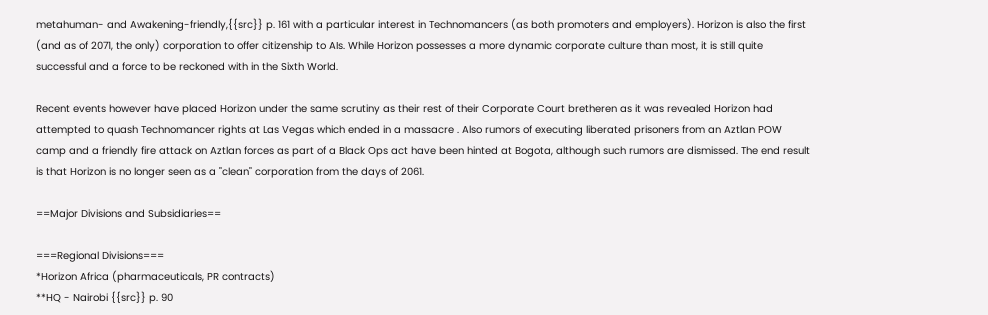metahuman- and Awakening-friendly,{{src}} p. 161 with a particular interest in Technomancers (as both promoters and employers). Horizon is also the first (and as of 2071, the only) corporation to offer citizenship to AIs. While Horizon possesses a more dynamic corporate culture than most, it is still quite successful and a force to be reckoned with in the Sixth World.

Recent events however have placed Horizon under the same scrutiny as their rest of their Corporate Court bretheren as it was revealed Horizon had attempted to quash Technomancer rights at Las Vegas which ended in a massacre . Also rumors of executing liberated prisoners from an Aztlan POW camp and a friendly fire attack on Aztlan forces as part of a Black Ops act have been hinted at Bogota, although such rumors are dismissed. The end result is that Horizon is no longer seen as a "clean" corporation from the days of 2061.

==Major Divisions and Subsidiaries==

===Regional Divisions===
*Horizon Africa (pharmaceuticals, PR contracts)
**HQ - Nairobi {{src}} p. 90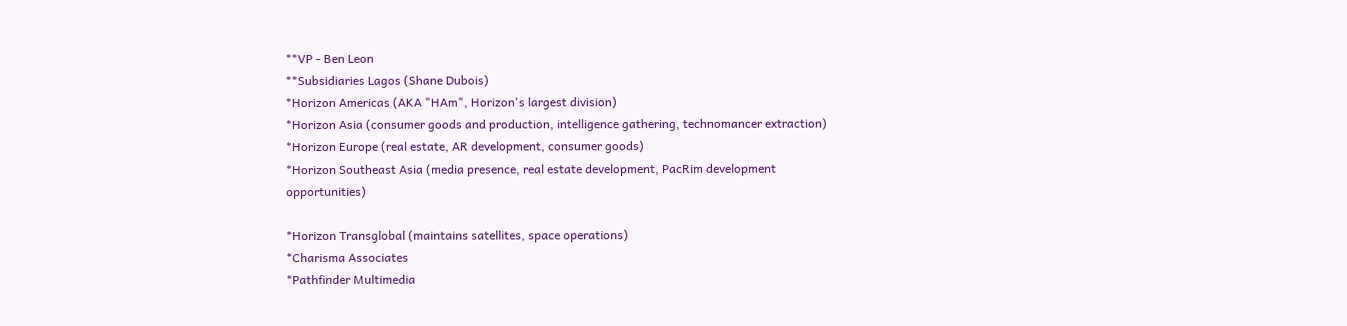**VP - Ben Leon
**Subsidiaries Lagos (Shane Dubois)
*Horizon Americas (AKA "HAm", Horizon's largest division)
*Horizon Asia (consumer goods and production, intelligence gathering, technomancer extraction)
*Horizon Europe (real estate, AR development, consumer goods)
*Horizon Southeast Asia (media presence, real estate development, PacRim development opportunities)

*Horizon Transglobal (maintains satellites, space operations)
*Charisma Associates
*Pathfinder Multimedia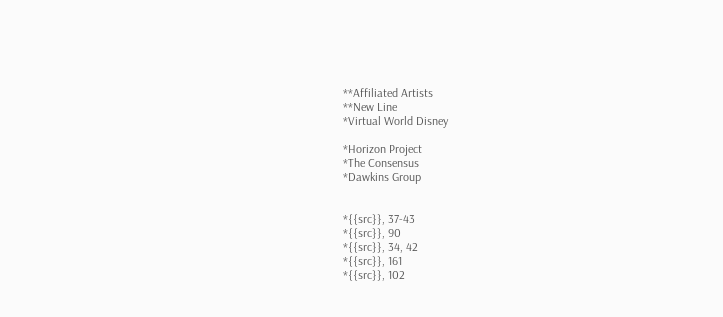**Affiliated Artists
**New Line
*Virtual World Disney

*Horizon Project
*The Consensus
*Dawkins Group


*{{src}}, 37-43
*{{src}}, 90
*{{src}}, 34, 42
*{{src}}, 161
*{{src}}, 102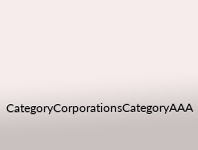CategoryCorporationsCategoryAAA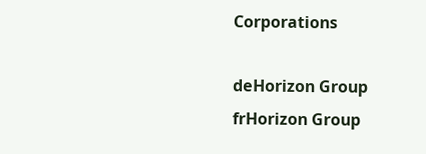Corporations

deHorizon Group
frHorizon Group